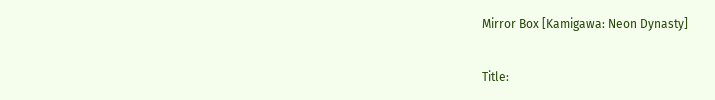Mirror Box [Kamigawa: Neon Dynasty]

Title: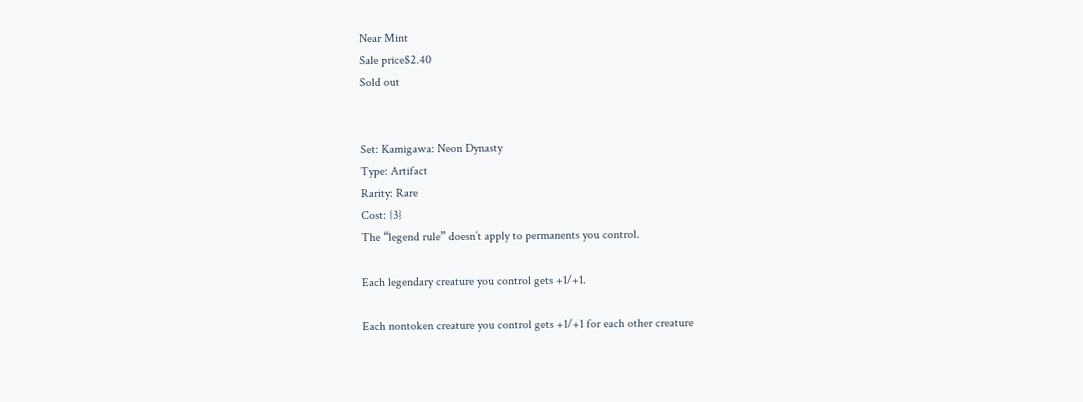Near Mint
Sale price$2.40
Sold out


Set: Kamigawa: Neon Dynasty
Type: Artifact
Rarity: Rare
Cost: {3}
The “legend rule” doesn’t apply to permanents you control.

Each legendary creature you control gets +1/+1.

Each nontoken creature you control gets +1/+1 for each other creature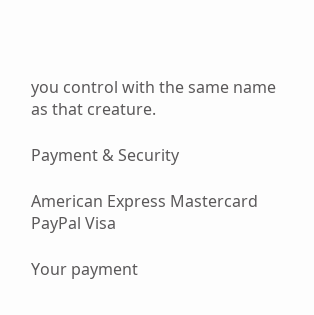you control with the same name as that creature.

Payment & Security

American Express Mastercard PayPal Visa

Your payment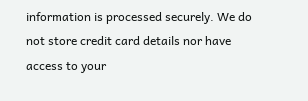information is processed securely. We do not store credit card details nor have access to your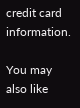credit card information.

You may also like